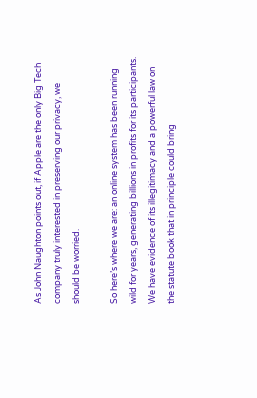As John Naughton points out, if Apple are the only Big Tech company truly interested in preserving our privacy, we should be worried.

So here’s where we are: an online system has been running wild for years, generating billions in profits for its participants. We have evidence of its illegitimacy and a powerful law on the statute book that in principle could bring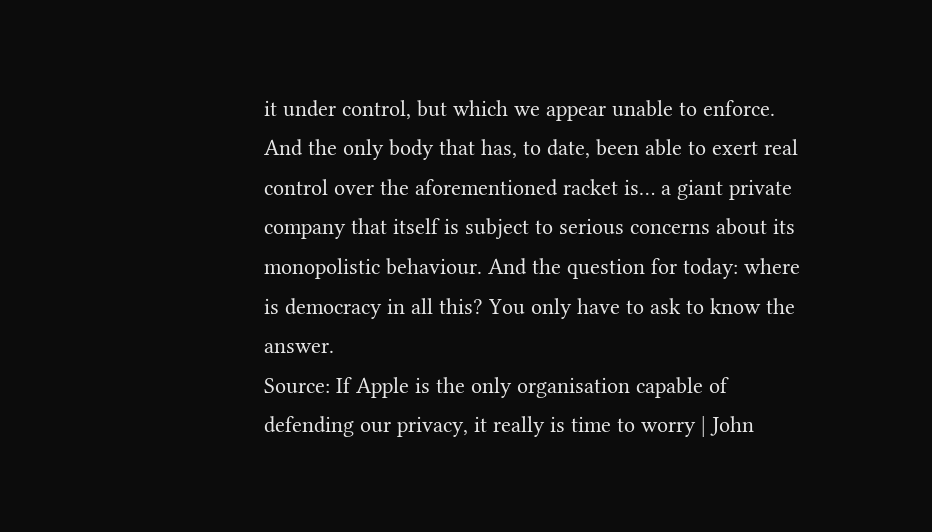it under control, but which we appear unable to enforce. And the only body that has, to date, been able to exert real control over the aforementioned racket is… a giant private company that itself is subject to serious concerns about its monopolistic behaviour. And the question for today: where is democracy in all this? You only have to ask to know the answer.
Source: If Apple is the only organisation capable of defending our privacy, it really is time to worry | John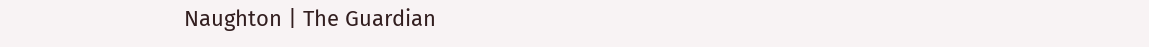Naughton | The Guardian